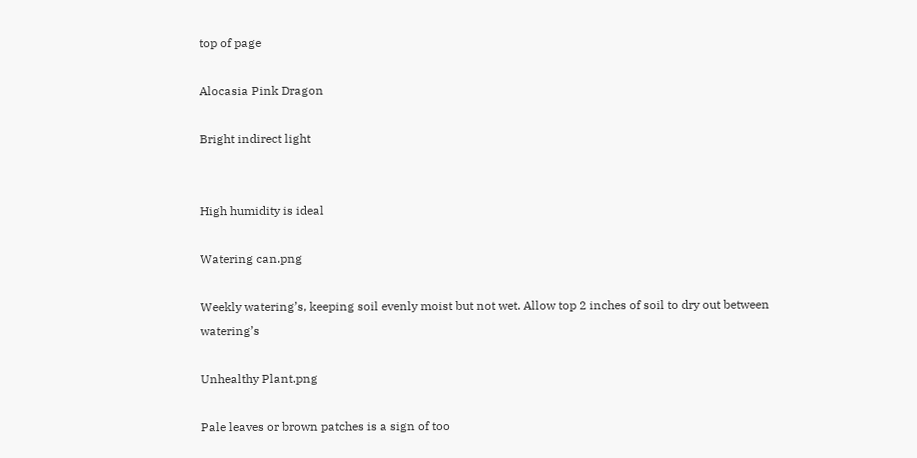top of page

Alocasia Pink Dragon

Bright indirect light


High humidity is ideal

Watering can.png

Weekly watering’s, keeping soil evenly moist but not wet. Allow top 2 inches of soil to dry out between watering’s

Unhealthy Plant.png

Pale leaves or brown patches is a sign of too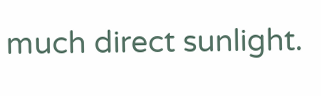much direct sunlight.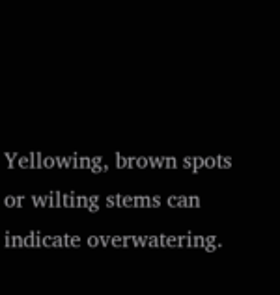Yellowing, brown spots or wilting stems can indicate overwatering.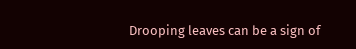Drooping leaves can be a sign of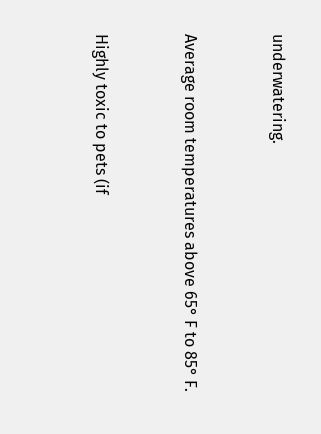underwatering.


Average room temperatures above 65° F to 85° F.


Highly toxic to pets (if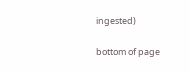ingested)

bottom of page